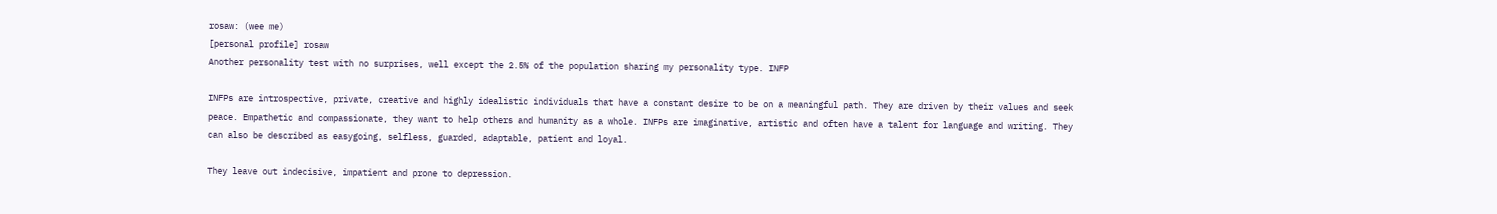rosaw: (wee me)
[personal profile] rosaw
Another personality test with no surprises, well except the 2.5% of the population sharing my personality type. INFP

INFPs are introspective, private, creative and highly idealistic individuals that have a constant desire to be on a meaningful path. They are driven by their values and seek peace. Empathetic and compassionate, they want to help others and humanity as a whole. INFPs are imaginative, artistic and often have a talent for language and writing. They can also be described as easygoing, selfless, guarded, adaptable, patient and loyal.

They leave out indecisive, impatient and prone to depression.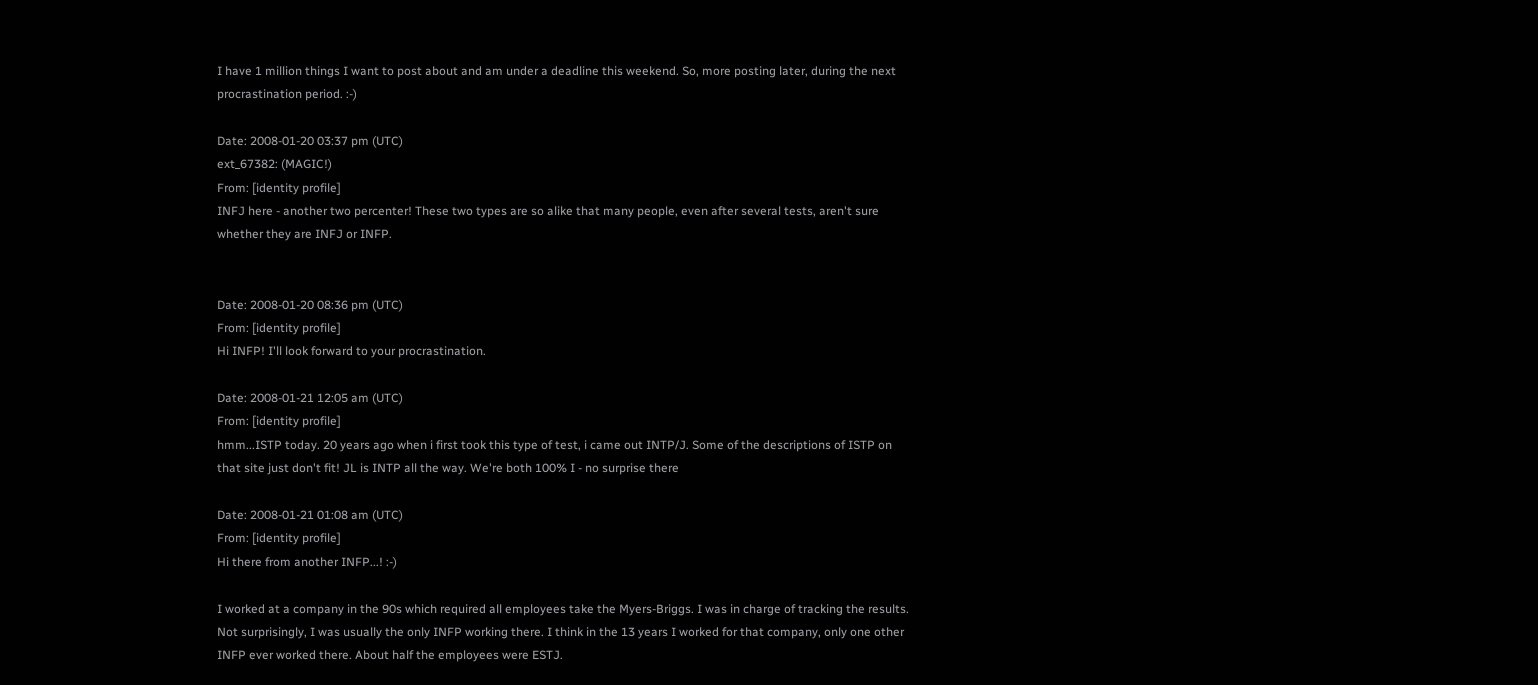I have 1 million things I want to post about and am under a deadline this weekend. So, more posting later, during the next procrastination period. :-)

Date: 2008-01-20 03:37 pm (UTC)
ext_67382: (MAGIC!)
From: [identity profile]
INFJ here - another two percenter! These two types are so alike that many people, even after several tests, aren't sure whether they are INFJ or INFP.


Date: 2008-01-20 08:36 pm (UTC)
From: [identity profile]
Hi INFP! I'll look forward to your procrastination.

Date: 2008-01-21 12:05 am (UTC)
From: [identity profile]
hmm...ISTP today. 20 years ago when i first took this type of test, i came out INTP/J. Some of the descriptions of ISTP on that site just don't fit! JL is INTP all the way. We're both 100% I - no surprise there

Date: 2008-01-21 01:08 am (UTC)
From: [identity profile]
Hi there from another INFP...! :-)

I worked at a company in the 90s which required all employees take the Myers-Briggs. I was in charge of tracking the results. Not surprisingly, I was usually the only INFP working there. I think in the 13 years I worked for that company, only one other INFP ever worked there. About half the employees were ESTJ.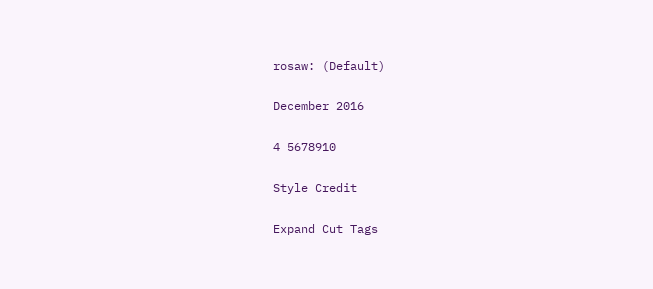rosaw: (Default)

December 2016

4 5678910

Style Credit

Expand Cut Tags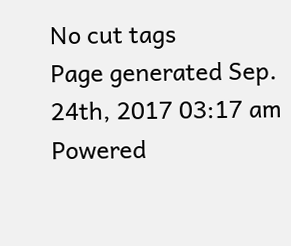No cut tags
Page generated Sep. 24th, 2017 03:17 am
Powered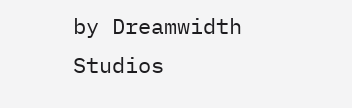by Dreamwidth Studios